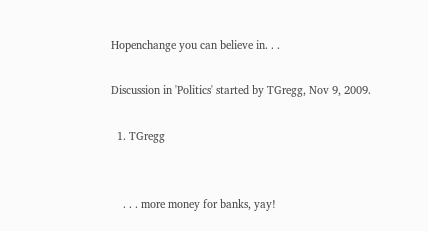Hopenchange you can believe in. . .

Discussion in 'Politics' started by TGregg, Nov 9, 2009.

  1. TGregg


    . . . more money for banks, yay!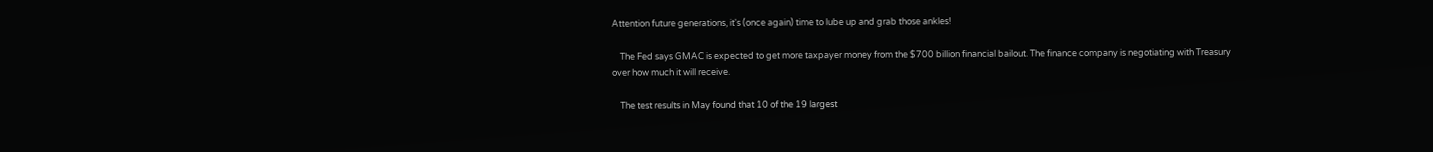Attention future generations, it's (once again) time to lube up and grab those ankles!

    The Fed says GMAC is expected to get more taxpayer money from the $700 billion financial bailout. The finance company is negotiating with Treasury over how much it will receive.

    The test results in May found that 10 of the 19 largest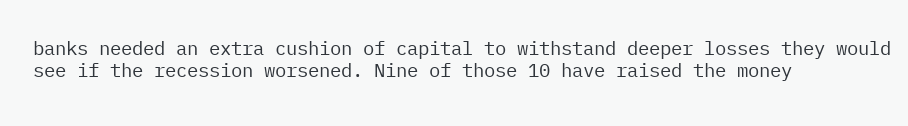banks needed an extra cushion of capital to withstand deeper losses they would see if the recession worsened. Nine of those 10 have raised the money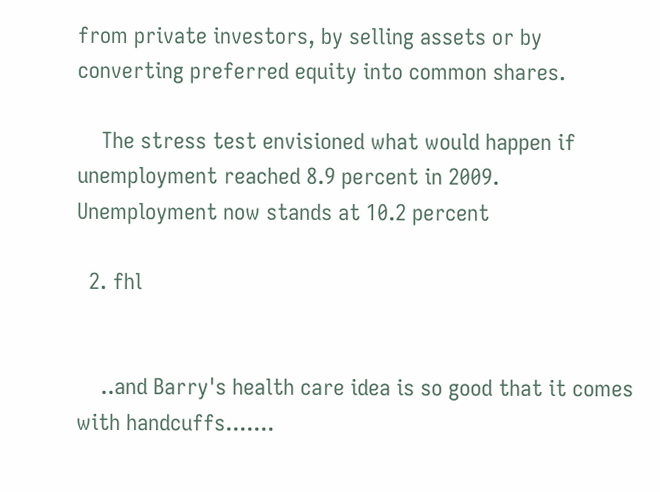from private investors, by selling assets or by converting preferred equity into common shares.

    The stress test envisioned what would happen if unemployment reached 8.9 percent in 2009. Unemployment now stands at 10.2 percent

  2. fhl


    ..and Barry's health care idea is so good that it comes with handcuffs.......